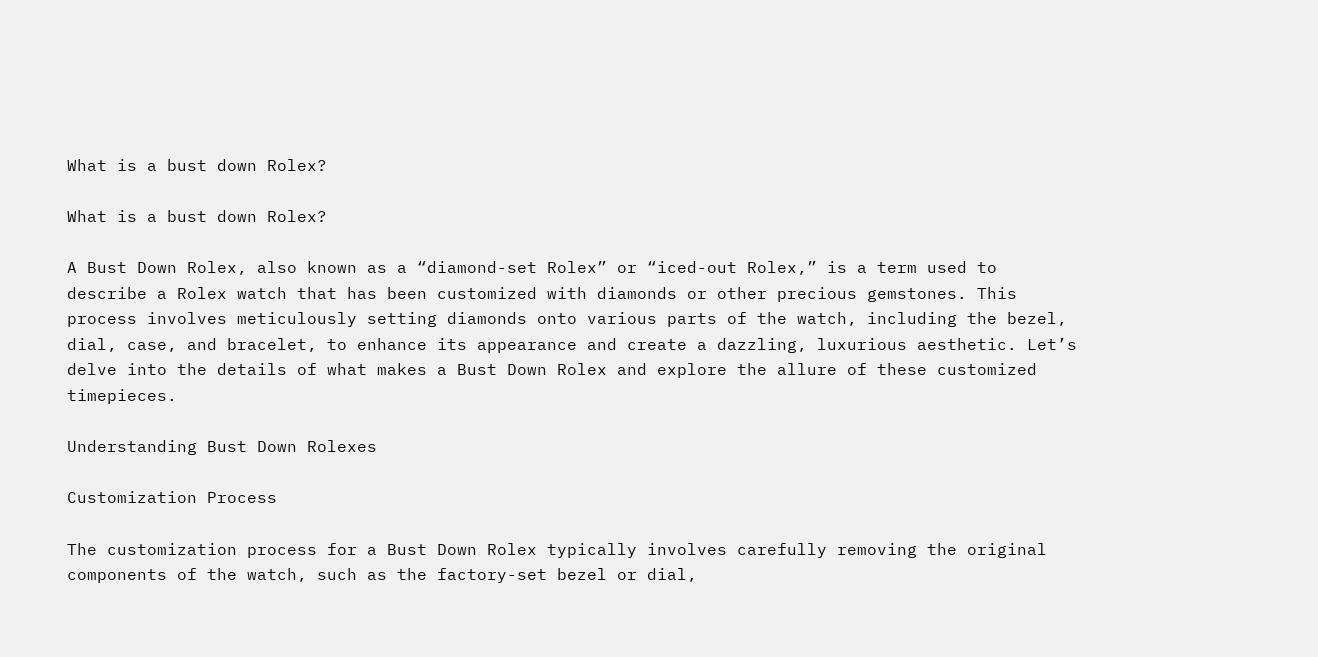What is a bust down Rolex?

What is a bust down Rolex?

A Bust Down Rolex, also known as a “diamond-set Rolex” or “iced-out Rolex,” is a term used to describe a Rolex watch that has been customized with diamonds or other precious gemstones. This process involves meticulously setting diamonds onto various parts of the watch, including the bezel, dial, case, and bracelet, to enhance its appearance and create a dazzling, luxurious aesthetic. Let’s delve into the details of what makes a Bust Down Rolex and explore the allure of these customized timepieces.

Understanding Bust Down Rolexes

Customization Process

The customization process for a Bust Down Rolex typically involves carefully removing the original components of the watch, such as the factory-set bezel or dial,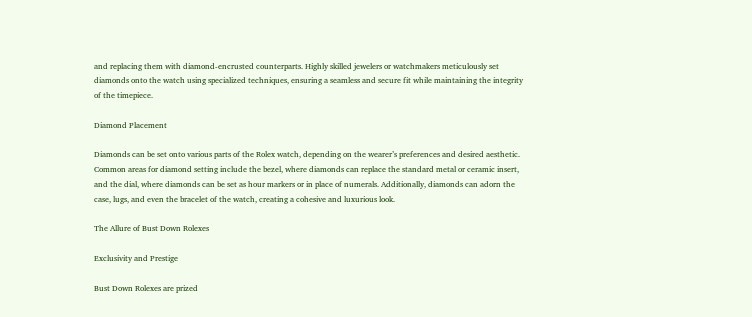and replacing them with diamond-encrusted counterparts. Highly skilled jewelers or watchmakers meticulously set diamonds onto the watch using specialized techniques, ensuring a seamless and secure fit while maintaining the integrity of the timepiece.

Diamond Placement

Diamonds can be set onto various parts of the Rolex watch, depending on the wearer’s preferences and desired aesthetic. Common areas for diamond setting include the bezel, where diamonds can replace the standard metal or ceramic insert, and the dial, where diamonds can be set as hour markers or in place of numerals. Additionally, diamonds can adorn the case, lugs, and even the bracelet of the watch, creating a cohesive and luxurious look.

The Allure of Bust Down Rolexes

Exclusivity and Prestige

Bust Down Rolexes are prized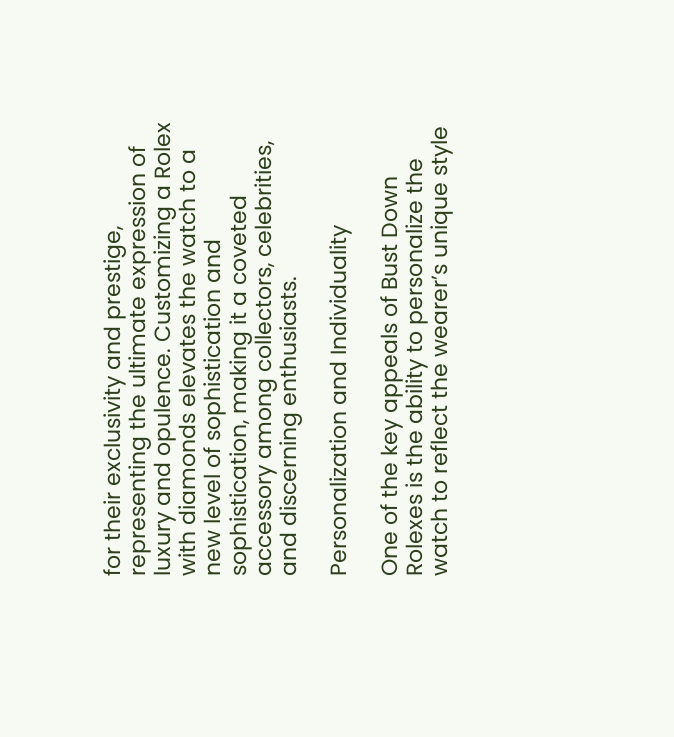for their exclusivity and prestige, representing the ultimate expression of luxury and opulence. Customizing a Rolex with diamonds elevates the watch to a new level of sophistication and sophistication, making it a coveted accessory among collectors, celebrities, and discerning enthusiasts.

Personalization and Individuality

One of the key appeals of Bust Down Rolexes is the ability to personalize the watch to reflect the wearer’s unique style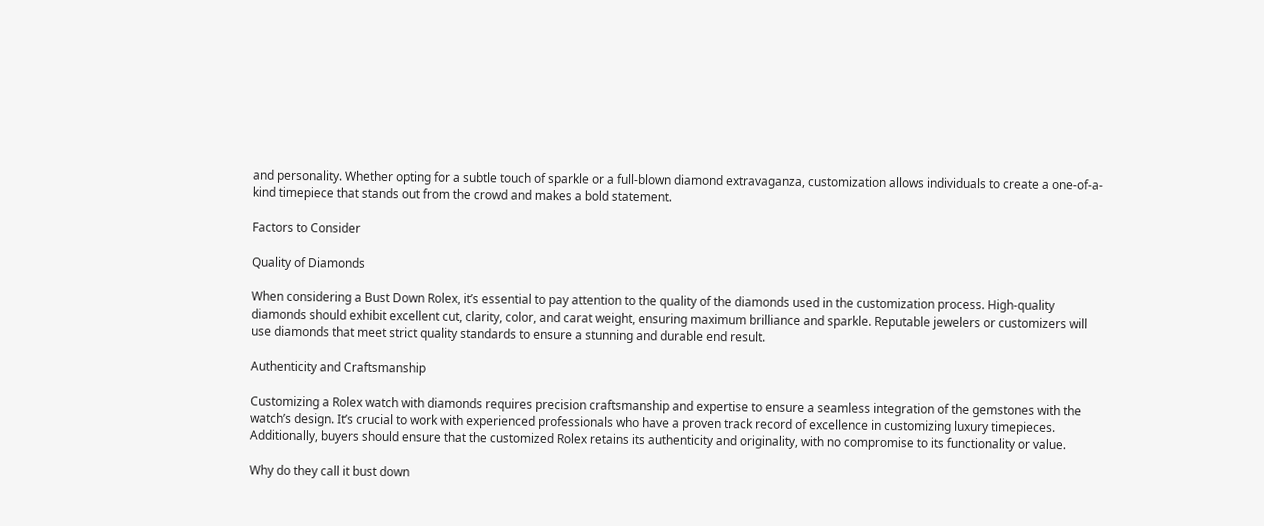and personality. Whether opting for a subtle touch of sparkle or a full-blown diamond extravaganza, customization allows individuals to create a one-of-a-kind timepiece that stands out from the crowd and makes a bold statement.

Factors to Consider

Quality of Diamonds

When considering a Bust Down Rolex, it’s essential to pay attention to the quality of the diamonds used in the customization process. High-quality diamonds should exhibit excellent cut, clarity, color, and carat weight, ensuring maximum brilliance and sparkle. Reputable jewelers or customizers will use diamonds that meet strict quality standards to ensure a stunning and durable end result.

Authenticity and Craftsmanship

Customizing a Rolex watch with diamonds requires precision craftsmanship and expertise to ensure a seamless integration of the gemstones with the watch’s design. It’s crucial to work with experienced professionals who have a proven track record of excellence in customizing luxury timepieces. Additionally, buyers should ensure that the customized Rolex retains its authenticity and originality, with no compromise to its functionality or value.

Why do they call it bust down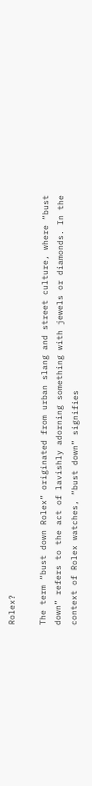Rolex?

The term “bust down Rolex” originated from urban slang and street culture, where “bust down” refers to the act of lavishly adorning something with jewels or diamonds. In the context of Rolex watches, “bust down” signifies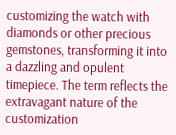customizing the watch with diamonds or other precious gemstones, transforming it into a dazzling and opulent timepiece. The term reflects the extravagant nature of the customization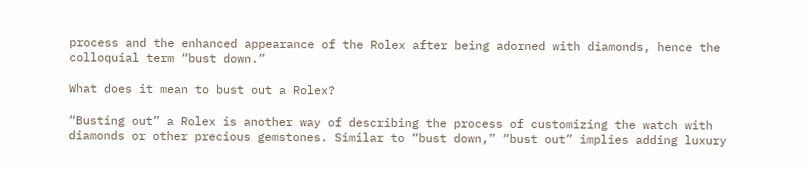process and the enhanced appearance of the Rolex after being adorned with diamonds, hence the colloquial term “bust down.”

What does it mean to bust out a Rolex?

“Busting out” a Rolex is another way of describing the process of customizing the watch with diamonds or other precious gemstones. Similar to “bust down,” “bust out” implies adding luxury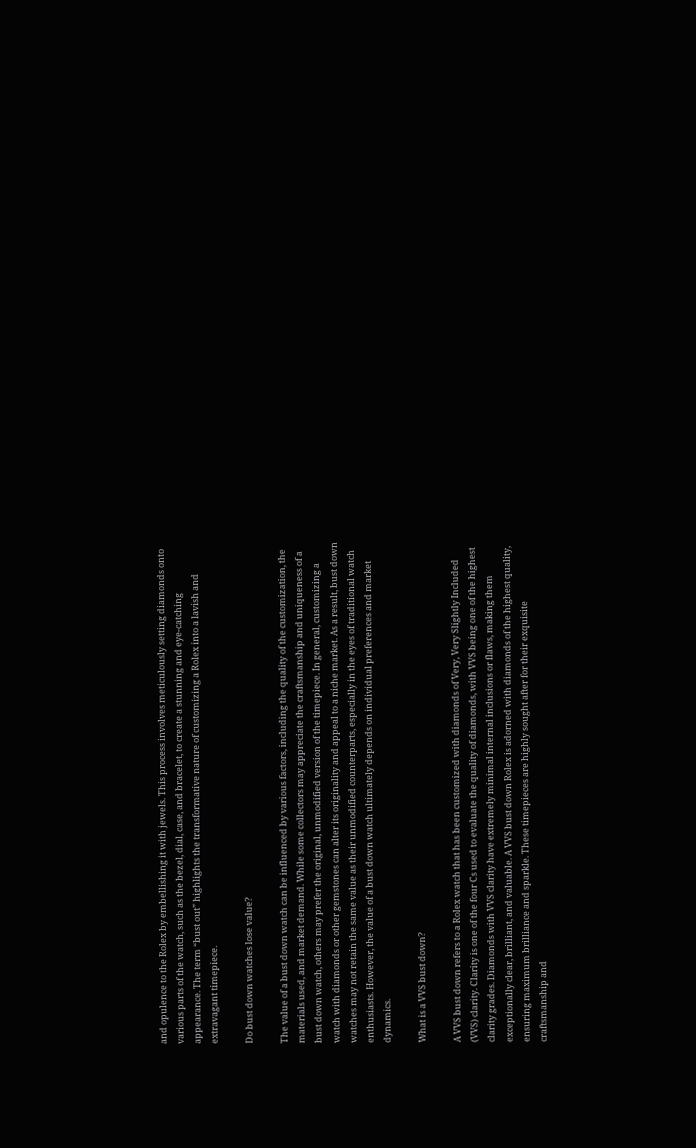and opulence to the Rolex by embellishing it with jewels. This process involves meticulously setting diamonds onto various parts of the watch, such as the bezel, dial, case, and bracelet, to create a stunning and eye-catching appearance. The term “bust out” highlights the transformative nature of customizing a Rolex into a lavish and extravagant timepiece.

Do bust down watches lose value?

The value of a bust down watch can be influenced by various factors, including the quality of the customization, the materials used, and market demand. While some collectors may appreciate the craftsmanship and uniqueness of a bust down watch, others may prefer the original, unmodified version of the timepiece. In general, customizing a watch with diamonds or other gemstones can alter its originality and appeal to a niche market. As a result, bust down watches may not retain the same value as their unmodified counterparts, especially in the eyes of traditional watch enthusiasts. However, the value of a bust down watch ultimately depends on individual preferences and market dynamics.

What is a VVS bust down?

A VVS bust down refers to a Rolex watch that has been customized with diamonds of Very, Very Slightly Included (VVS) clarity. Clarity is one of the four Cs used to evaluate the quality of diamonds, with VVS being one of the highest clarity grades. Diamonds with VVS clarity have extremely minimal internal inclusions or flaws, making them exceptionally clear, brilliant, and valuable. A VVS bust down Rolex is adorned with diamonds of the highest quality, ensuring maximum brilliance and sparkle. These timepieces are highly sought after for their exquisite craftsmanship and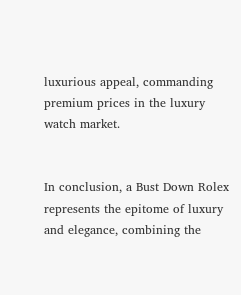luxurious appeal, commanding premium prices in the luxury watch market.


In conclusion, a Bust Down Rolex represents the epitome of luxury and elegance, combining the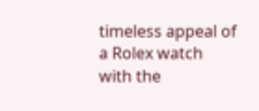timeless appeal of a Rolex watch with the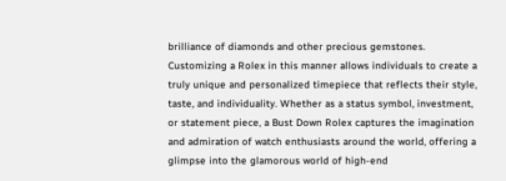brilliance of diamonds and other precious gemstones. Customizing a Rolex in this manner allows individuals to create a truly unique and personalized timepiece that reflects their style, taste, and individuality. Whether as a status symbol, investment, or statement piece, a Bust Down Rolex captures the imagination and admiration of watch enthusiasts around the world, offering a glimpse into the glamorous world of high-end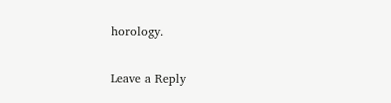horology.

Leave a Reply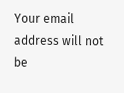Your email address will not be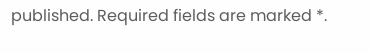published. Required fields are marked *.